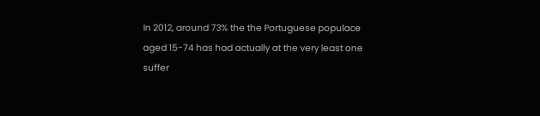In 2012, around 73% the the Portuguese populace aged 15-74 has had actually at the very least one suffer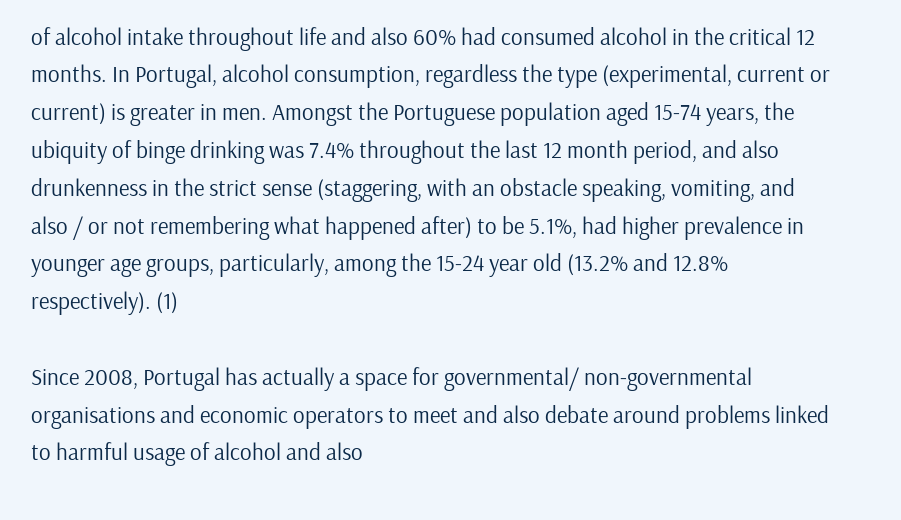of alcohol intake throughout life and also 60% had consumed alcohol in the critical 12 months. In Portugal, alcohol consumption, regardless the type (experimental, current or current) is greater in men. Amongst the Portuguese population aged 15-74 years, the ubiquity of binge drinking was 7.4% throughout the last 12 month period, and also drunkenness in the strict sense (staggering, with an obstacle speaking, vomiting, and also / or not remembering what happened after) to be 5.1%, had higher prevalence in younger age groups, particularly, among the 15-24 year old (13.2% and 12.8% respectively). (1)

Since 2008, Portugal has actually a space for governmental/ non-governmental organisations and economic operators to meet and also debate around problems linked to harmful usage of alcohol and also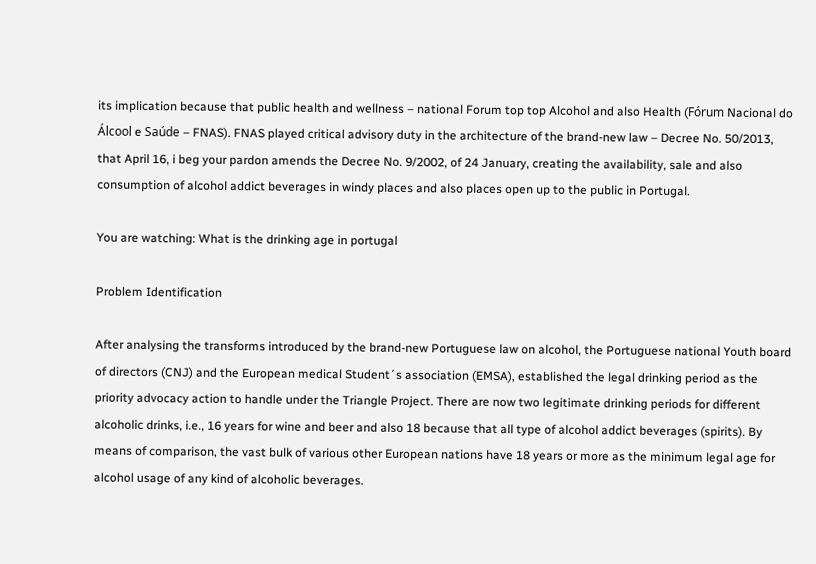its implication because that public health and wellness – national Forum top top Alcohol and also Health (Fórum Nacional do Álcool e Saúde – FNAS). FNAS played critical advisory duty in the architecture of the brand-new law – Decree No. 50/2013, that April 16, i beg your pardon amends the Decree No. 9/2002, of 24 January, creating the availability, sale and also consumption of alcohol addict beverages in windy places and also places open up to the public in Portugal.

You are watching: What is the drinking age in portugal

Problem Identification

After analysing the transforms introduced by the brand-new Portuguese law on alcohol, the Portuguese national Youth board of directors (CNJ) and the European medical Student´s association (EMSA), established the legal drinking period as the priority advocacy action to handle under the Triangle Project. There are now two legitimate drinking periods for different alcoholic drinks, i.e., 16 years for wine and beer and also 18 because that all type of alcohol addict beverages (spirits). By means of comparison, the vast bulk of various other European nations have 18 years or more as the minimum legal age for alcohol usage of any kind of alcoholic beverages.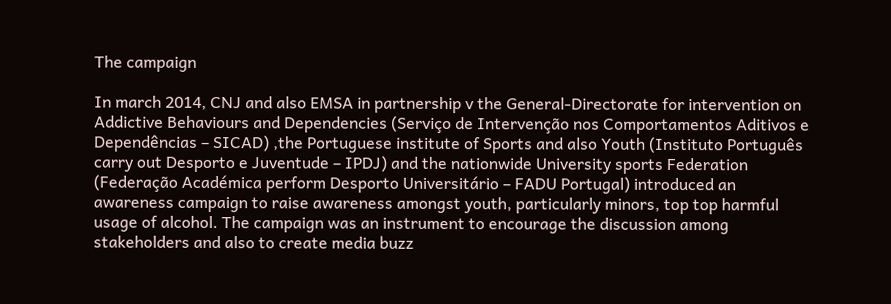The campaign

In march 2014, CNJ and also EMSA in partnership v the General-Directorate for intervention on Addictive Behaviours and Dependencies (Serviço de Intervenção nos Comportamentos Aditivos e Dependências – SICAD) ,the Portuguese institute of Sports and also Youth (Instituto Português carry out Desporto e Juventude – IPDJ) and the nationwide University sports Federation (Federação Académica perform Desporto Universitário – FADU Portugal) introduced an awareness campaign to raise awareness amongst youth, particularly minors, top top harmful usage of alcohol. The campaign was an instrument to encourage the discussion among stakeholders and also to create media buzz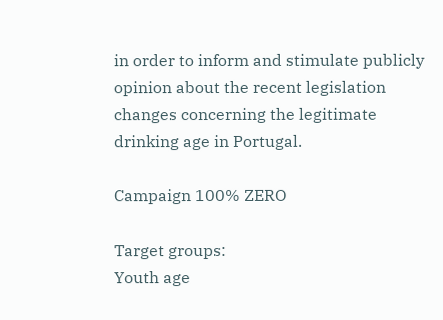in order to inform and stimulate publicly opinion about the recent legislation changes concerning the legitimate drinking age in Portugal.

Campaign 100% ZERO

Target groups:
Youth age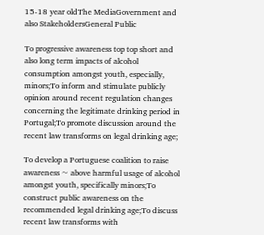15-18 year oldThe MediaGovernment and also StakeholdersGeneral Public

To progressive awareness top top short and also long term impacts of alcohol consumption amongst youth, especially, minors;To inform and stimulate publicly opinion around recent regulation changes concerning the legitimate drinking period in Portugal;To promote discussion around the recent law transforms on legal drinking age;

To develop a Portuguese coalition to raise awareness ~ above harmful usage of alcohol amongst youth, specifically minors;To construct public awareness on the recommended legal drinking age;To discuss recent law transforms with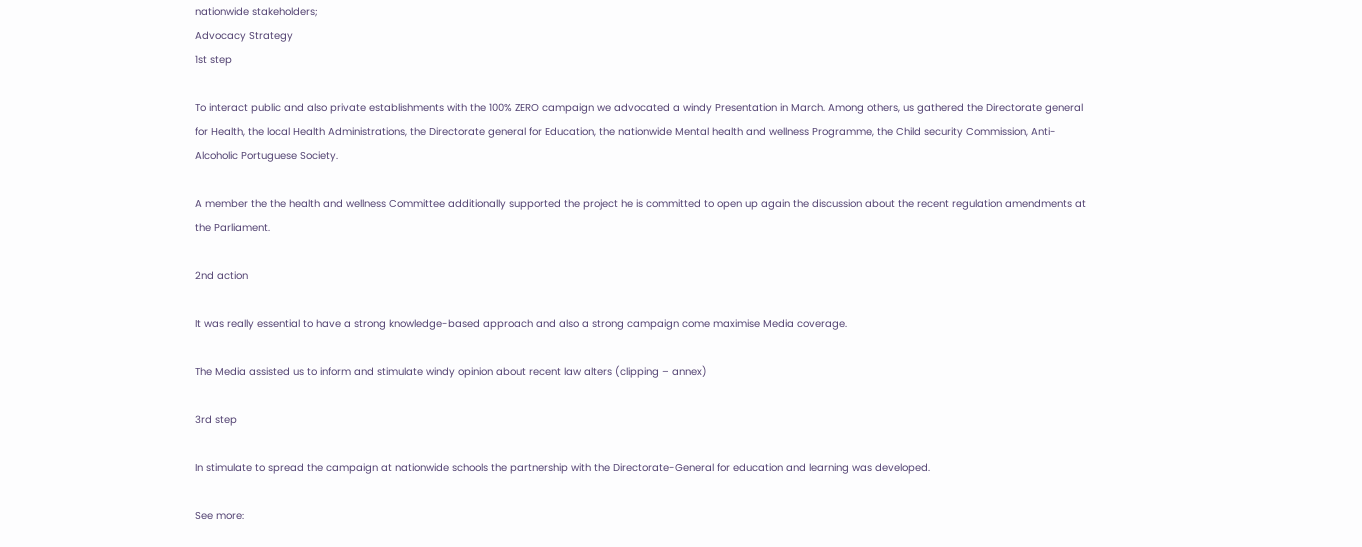nationwide stakeholders;
Advocacy Strategy
1st step

To interact public and also private establishments with the 100% ZERO campaign we advocated a windy Presentation in March. Among others, us gathered the Directorate general for Health, the local Health Administrations, the Directorate general for Education, the nationwide Mental health and wellness Programme, the Child security Commission, Anti-Alcoholic Portuguese Society.

A member the the health and wellness Committee additionally supported the project he is committed to open up again the discussion about the recent regulation amendments at the Parliament.

2nd action

It was really essential to have a strong knowledge-based approach and also a strong campaign come maximise Media coverage.

The Media assisted us to inform and stimulate windy opinion about recent law alters (clipping – annex)

3rd step

In stimulate to spread the campaign at nationwide schools the partnership with the Directorate-General for education and learning was developed.

See more: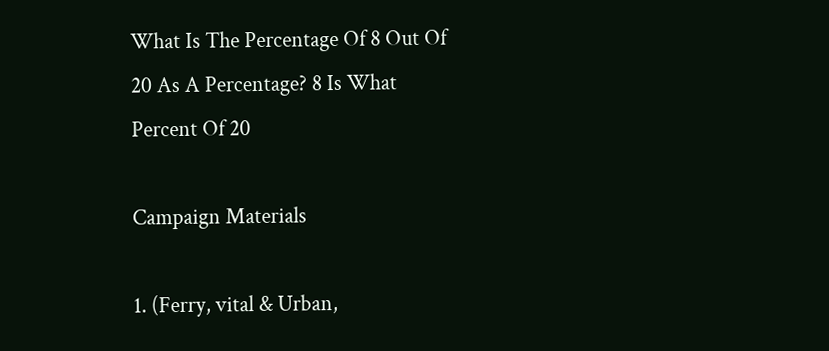What Is The Percentage Of 8 Out Of 20 As A Percentage? 8 Is What Percent Of 20

Campaign Materials

1. (Ferry, vital & Urban,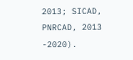2013; SICAD, PNRCAD, 2013 -2020).